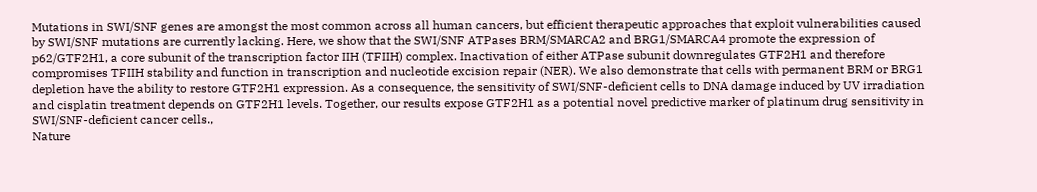Mutations in SWI/SNF genes are amongst the most common across all human cancers, but efficient therapeutic approaches that exploit vulnerabilities caused by SWI/SNF mutations are currently lacking. Here, we show that the SWI/SNF ATPases BRM/SMARCA2 and BRG1/SMARCA4 promote the expression of p62/GTF2H1, a core subunit of the transcription factor IIH (TFIIH) complex. Inactivation of either ATPase subunit downregulates GTF2H1 and therefore compromises TFIIH stability and function in transcription and nucleotide excision repair (NER). We also demonstrate that cells with permanent BRM or BRG1 depletion have the ability to restore GTF2H1 expression. As a consequence, the sensitivity of SWI/SNF-deficient cells to DNA damage induced by UV irradiation and cisplatin treatment depends on GTF2H1 levels. Together, our results expose GTF2H1 as a potential novel predictive marker of platinum drug sensitivity in SWI/SNF-deficient cancer cells.,
Nature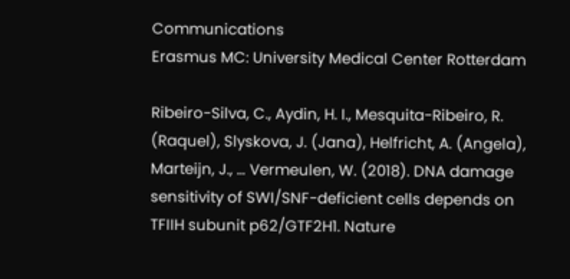Communications
Erasmus MC: University Medical Center Rotterdam

Ribeiro-Silva, C., Aydin, H. I., Mesquita-Ribeiro, R. (Raquel), Slyskova, J. (Jana), Helfricht, A. (Angela), Marteijn, J., … Vermeulen, W. (2018). DNA damage sensitivity of SWI/SNF-deficient cells depends on TFIIH subunit p62/GTF2H1. Nature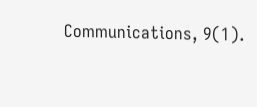Communications, 9(1).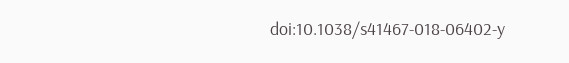doi:10.1038/s41467-018-06402-y